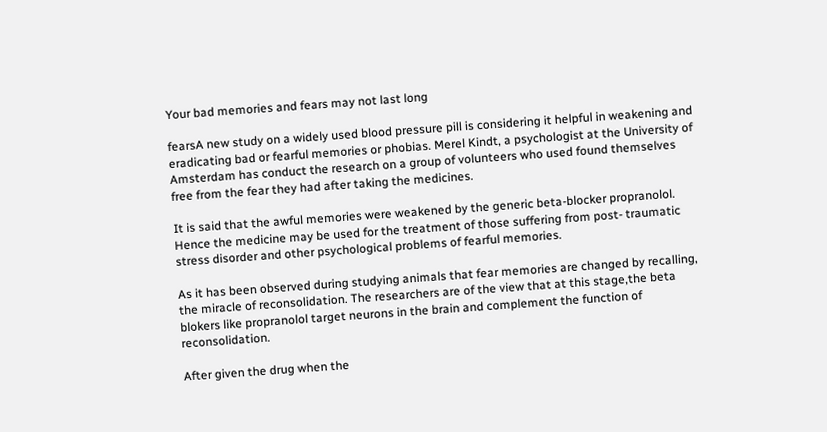Your bad memories and fears may not last long

fearsA new study on a widely used blood pressure pill is considering it helpful in weakening and eradicating bad or fearful memories or phobias. Merel Kindt, a psychologist at the University of Amsterdam has conduct the research on a group of volunteers who used found themselves free from the fear they had after taking the medicines.

It is said that the awful memories were weakened by the generic beta-blocker propranolol. Hence the medicine may be used for the treatment of those suffering from post- traumatic stress disorder and other psychological problems of fearful memories.

As it has been observed during studying animals that fear memories are changed by recalling, the miracle of reconsolidation. The researchers are of the view that at this stage,the beta blokers like propranolol target neurons in the brain and complement the function of reconsolidation.

After given the drug when the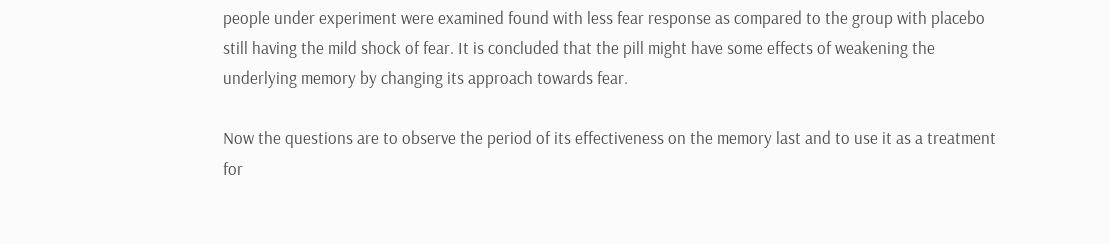people under experiment were examined found with less fear response as compared to the group with placebo still having the mild shock of fear. It is concluded that the pill might have some effects of weakening the underlying memory by changing its approach towards fear.

Now the questions are to observe the period of its effectiveness on the memory last and to use it as a treatment for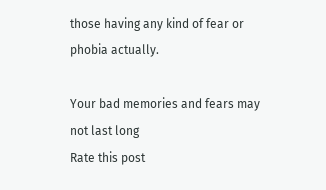those having any kind of fear or phobia actually.

Your bad memories and fears may not last long
Rate this post